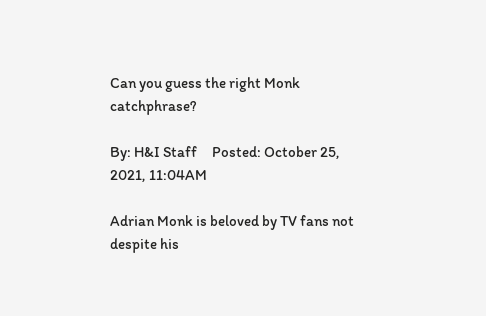Can you guess the right Monk catchphrase?

By: H&I Staff     Posted: October 25, 2021, 11:04AM

Adrian Monk is beloved by TV fans not despite his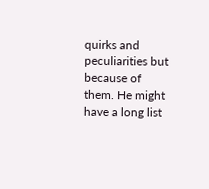quirks and peculiarities but because of them. He might have a long list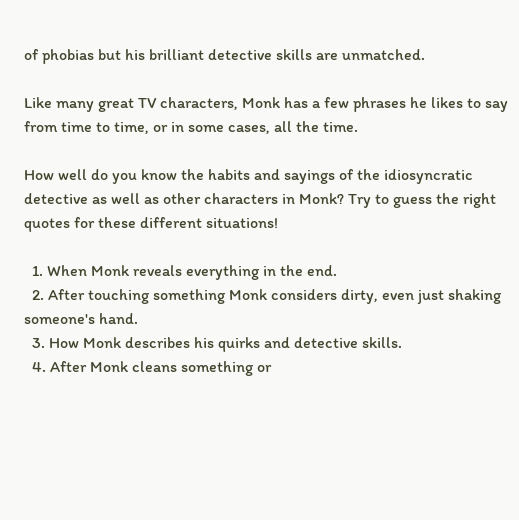of phobias but his brilliant detective skills are unmatched.

Like many great TV characters, Monk has a few phrases he likes to say from time to time, or in some cases, all the time.

How well do you know the habits and sayings of the idiosyncratic detective as well as other characters in Monk? Try to guess the right quotes for these different situations!

  1. When Monk reveals everything in the end.
  2. After touching something Monk considers dirty, even just shaking someone's hand.
  3. How Monk describes his quirks and detective skills.
  4. After Monk cleans something or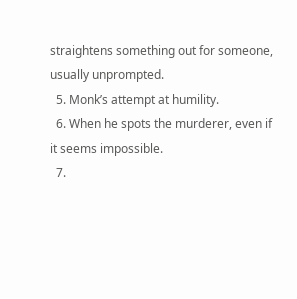straightens something out for someone, usually unprompted.
  5. Monk’s attempt at humility.
  6. When he spots the murderer, even if it seems impossible.
  7.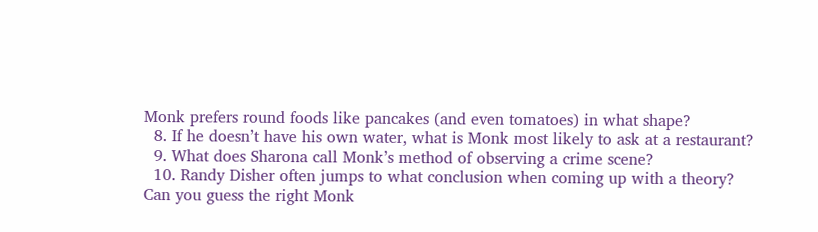Monk prefers round foods like pancakes (and even tomatoes) in what shape?
  8. If he doesn’t have his own water, what is Monk most likely to ask at a restaurant?
  9. What does Sharona call Monk’s method of observing a crime scene?
  10. Randy Disher often jumps to what conclusion when coming up with a theory?
Can you guess the right Monk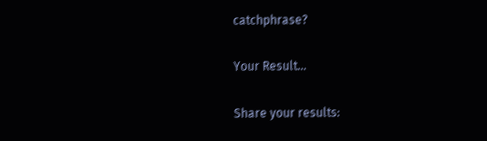catchphrase?

Your Result...

Share your results: